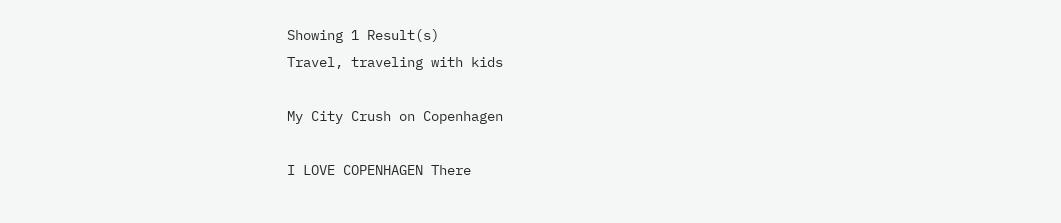Showing 1 Result(s)
Travel, traveling with kids

My City Crush on Copenhagen

I LOVE COPENHAGEN There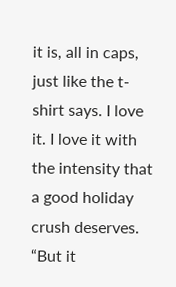it is, all in caps, just like the t-shirt says. I love it. I love it with the intensity that a good holiday crush deserves. “But it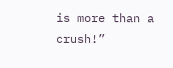is more than a crush!”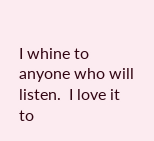I whine to anyone who will listen.  I love it to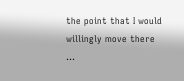the point that I would willingly move there …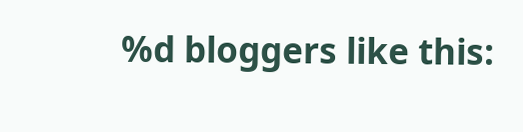%d bloggers like this: